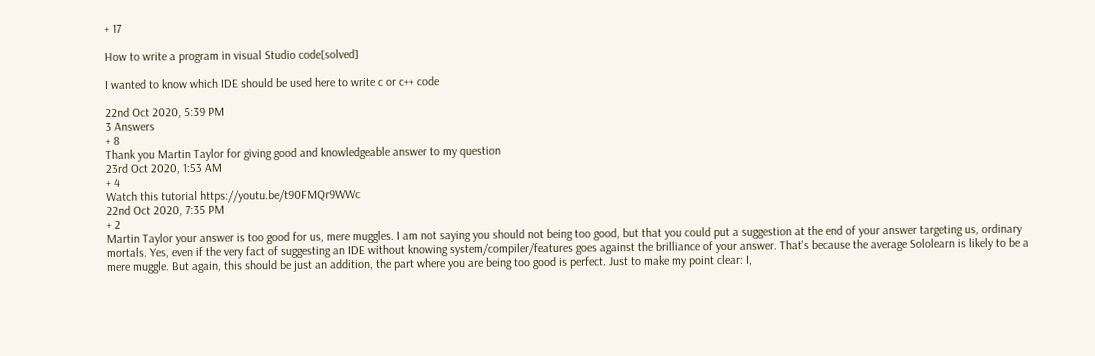+ 17

How to write a program in visual Studio code[solved]

I wanted to know which IDE should be used here to write c or c++ code

22nd Oct 2020, 5:39 PM
3 Answers
+ 8
Thank you Martin Taylor for giving good and knowledgeable answer to my question
23rd Oct 2020, 1:53 AM
+ 4
Watch this tutorial https://youtu.be/t90FMQr9WWc
22nd Oct 2020, 7:35 PM
+ 2
Martin Taylor your answer is too good for us, mere muggles. I am not saying you should not being too good, but that you could put a suggestion at the end of your answer targeting us, ordinary mortals. Yes, even if the very fact of suggesting an IDE without knowing system/compiler/features goes against the brilliance of your answer. That's because the average Sololearn is likely to be a mere muggle. But again, this should be just an addition, the part where you are being too good is perfect. Just to make my point clear: I,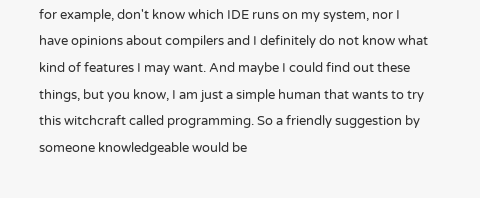for example, don't know which IDE runs on my system, nor I have opinions about compilers and I definitely do not know what kind of features I may want. And maybe I could find out these things, but you know, I am just a simple human that wants to try this witchcraft called programming. So a friendly suggestion by someone knowledgeable would be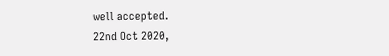well accepted.
22nd Oct 2020,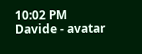10:02 PM
Davide - avatar